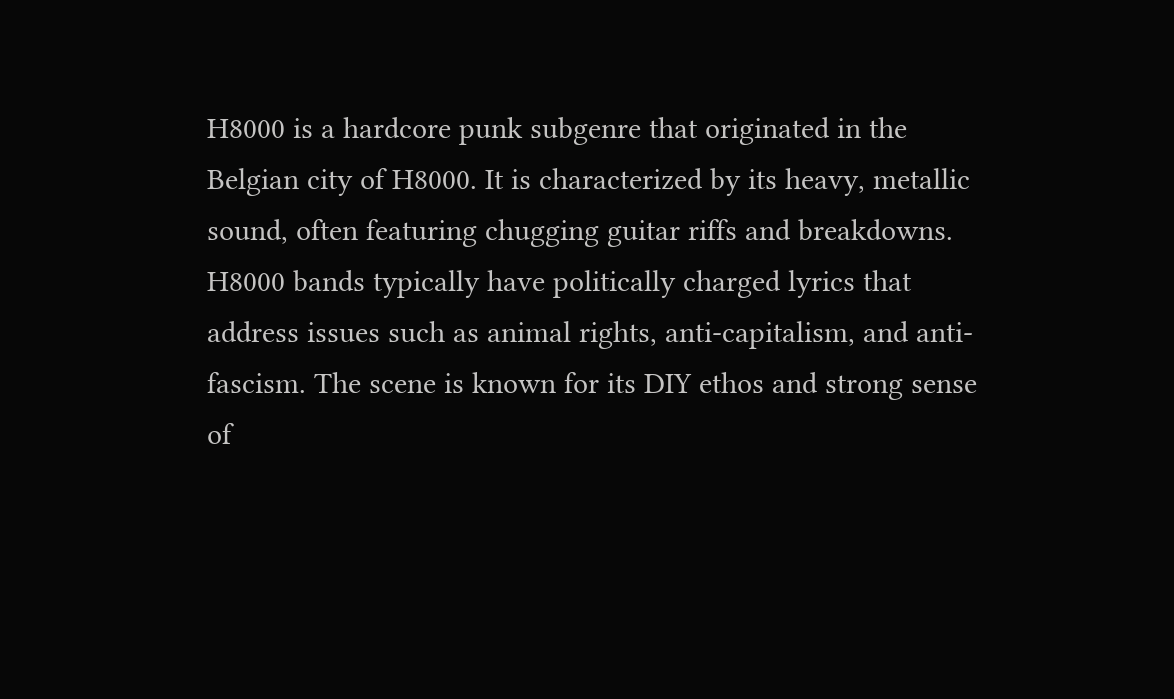H8000 is a hardcore punk subgenre that originated in the Belgian city of H8000. It is characterized by its heavy, metallic sound, often featuring chugging guitar riffs and breakdowns. H8000 bands typically have politically charged lyrics that address issues such as animal rights, anti-capitalism, and anti-fascism. The scene is known for its DIY ethos and strong sense of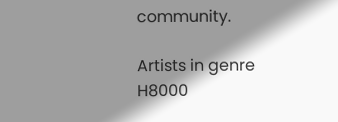community.

Artists in genre H8000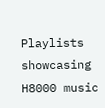Playlists showcasing H8000 music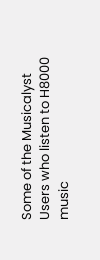Some of the Musicalyst Users who listen to H8000 music